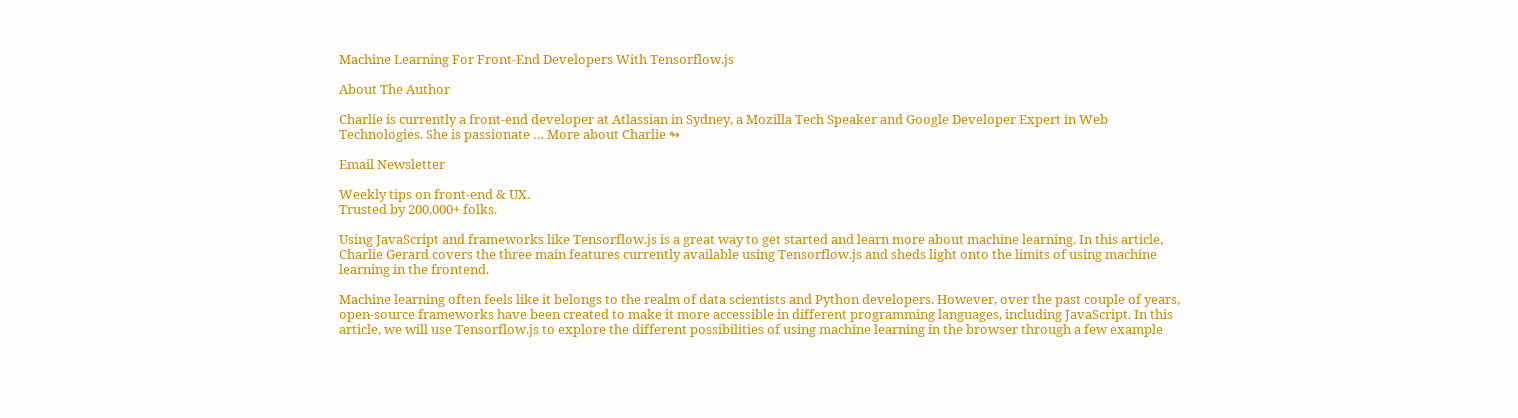Machine Learning For Front-End Developers With Tensorflow.js

About The Author

Charlie is currently a front-end developer at Atlassian in Sydney, a Mozilla Tech Speaker and Google Developer Expert in Web Technologies. She is passionate … More about Charlie ↬

Email Newsletter

Weekly tips on front-end & UX.
Trusted by 200,000+ folks.

Using JavaScript and frameworks like Tensorflow.js is a great way to get started and learn more about machine learning. In this article, Charlie Gerard covers the three main features currently available using Tensorflow.js and sheds light onto the limits of using machine learning in the frontend.

Machine learning often feels like it belongs to the realm of data scientists and Python developers. However, over the past couple of years, open-source frameworks have been created to make it more accessible in different programming languages, including JavaScript. In this article, we will use Tensorflow.js to explore the different possibilities of using machine learning in the browser through a few example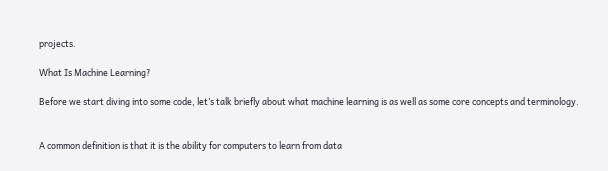projects.

What Is Machine Learning?

Before we start diving into some code, let’s talk briefly about what machine learning is as well as some core concepts and terminology.


A common definition is that it is the ability for computers to learn from data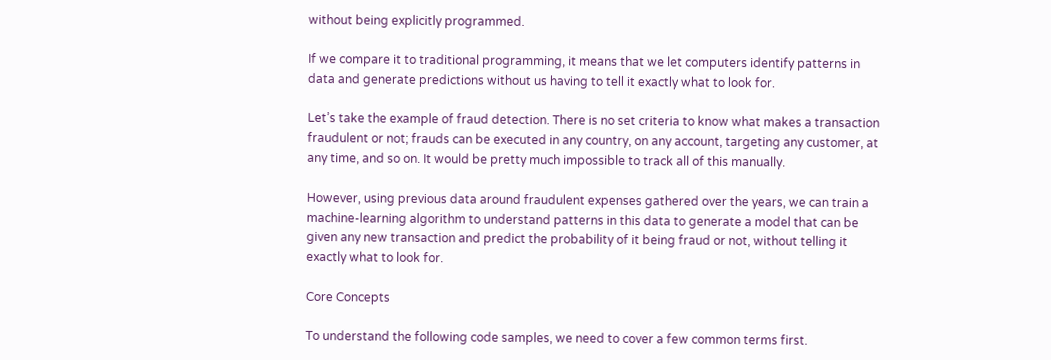without being explicitly programmed.

If we compare it to traditional programming, it means that we let computers identify patterns in data and generate predictions without us having to tell it exactly what to look for.

Let’s take the example of fraud detection. There is no set criteria to know what makes a transaction fraudulent or not; frauds can be executed in any country, on any account, targeting any customer, at any time, and so on. It would be pretty much impossible to track all of this manually.

However, using previous data around fraudulent expenses gathered over the years, we can train a machine-learning algorithm to understand patterns in this data to generate a model that can be given any new transaction and predict the probability of it being fraud or not, without telling it exactly what to look for.

Core Concepts

To understand the following code samples, we need to cover a few common terms first.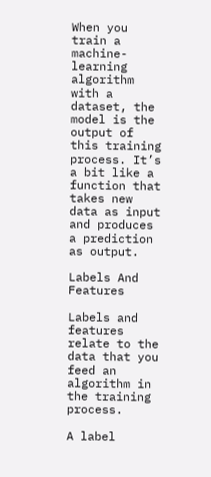When you train a machine-learning algorithm with a dataset, the model is the output of this training process. It’s a bit like a function that takes new data as input and produces a prediction as output.

Labels And Features

Labels and features relate to the data that you feed an algorithm in the training process.

A label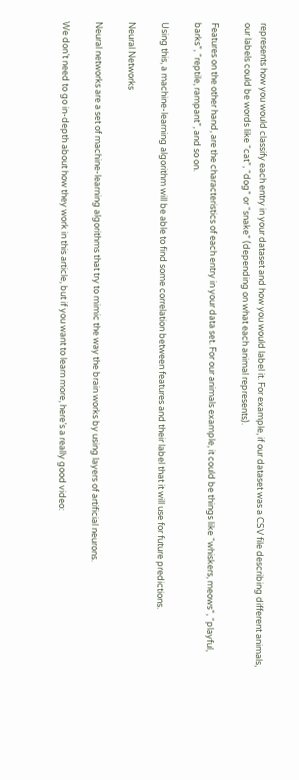represents how you would classify each entry in your dataset and how you would label it. For example, if our dataset was a CSV file describing different animals, our labels could be words like “cat”, “dog” or “snake” (depending on what each animal represents).

Features on the other hand, are the characteristics of each entry in your data set. For our animals example, it could be things like “whiskers, meows”, “playful, barks”, “reptile, rampant”, and so on.

Using this, a machine-learning algorithm will be able to find some correlation between features and their label that it will use for future predictions.

Neural Networks

Neural networks are a set of machine-learning algorithms that try to mimic the way the brain works by using layers of artificial neurons.

We don’t need to go in-depth about how they work in this article, but if you want to learn more, here’s a really good video: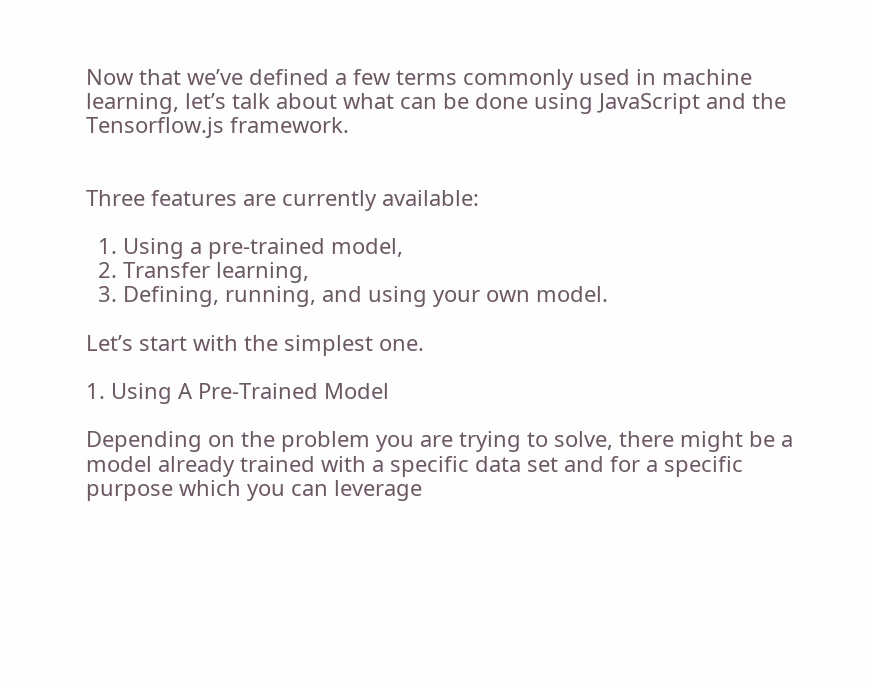Now that we’ve defined a few terms commonly used in machine learning, let’s talk about what can be done using JavaScript and the Tensorflow.js framework.


Three features are currently available:

  1. Using a pre-trained model,
  2. Transfer learning,
  3. Defining, running, and using your own model.

Let’s start with the simplest one.

1. Using A Pre-Trained Model

Depending on the problem you are trying to solve, there might be a model already trained with a specific data set and for a specific purpose which you can leverage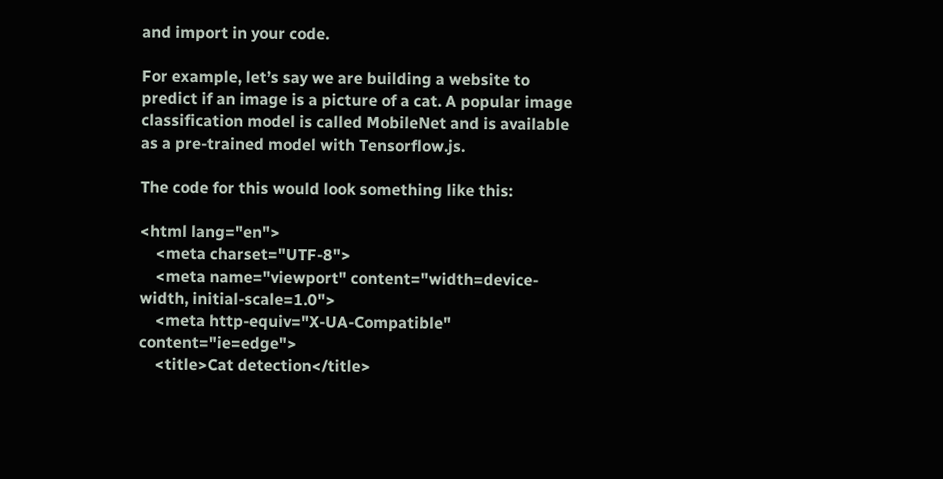and import in your code.

For example, let’s say we are building a website to predict if an image is a picture of a cat. A popular image classification model is called MobileNet and is available as a pre-trained model with Tensorflow.js.

The code for this would look something like this:

<html lang="en">
    <meta charset="UTF-8">
    <meta name="viewport" content="width=device-width, initial-scale=1.0">
    <meta http-equiv="X-UA-Compatible" content="ie=edge">
    <title>Cat detection</title>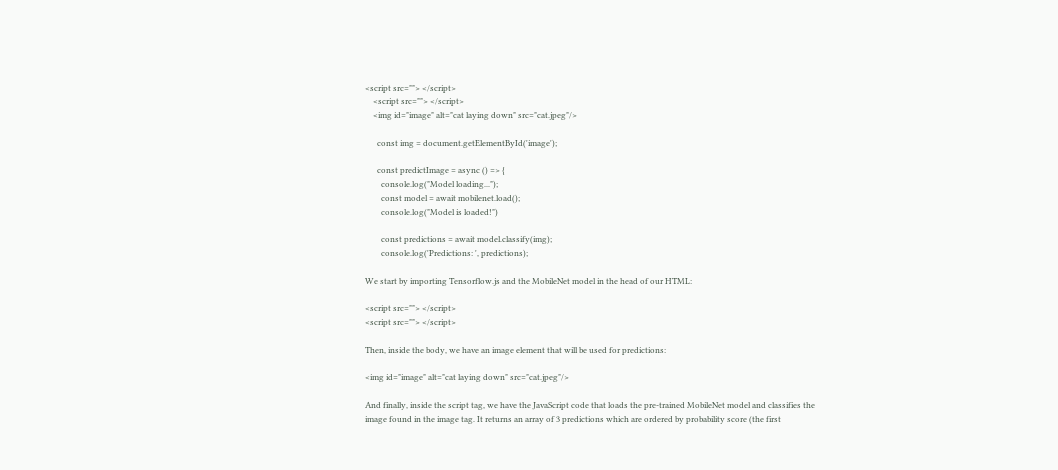<script src=""> </script>
    <script src=""> </script>
    <img id="image" alt="cat laying down" src="cat.jpeg"/>

      const img = document.getElementById('image');

      const predictImage = async () => {
        console.log("Model loading...");
        const model = await mobilenet.load();
        console.log("Model is loaded!")

        const predictions = await model.classify(img);
        console.log('Predictions: ', predictions);

We start by importing Tensorflow.js and the MobileNet model in the head of our HTML:

<script src=""> </script>
<script src=""> </script>

Then, inside the body, we have an image element that will be used for predictions:

<img id="image" alt="cat laying down" src="cat.jpeg"/>

And finally, inside the script tag, we have the JavaScript code that loads the pre-trained MobileNet model and classifies the image found in the image tag. It returns an array of 3 predictions which are ordered by probability score (the first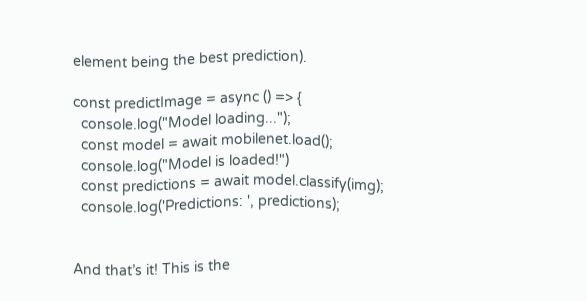element being the best prediction).

const predictImage = async () => {
  console.log("Model loading...");
  const model = await mobilenet.load();
  console.log("Model is loaded!")
  const predictions = await model.classify(img);
  console.log('Predictions: ', predictions);


And that’s it! This is the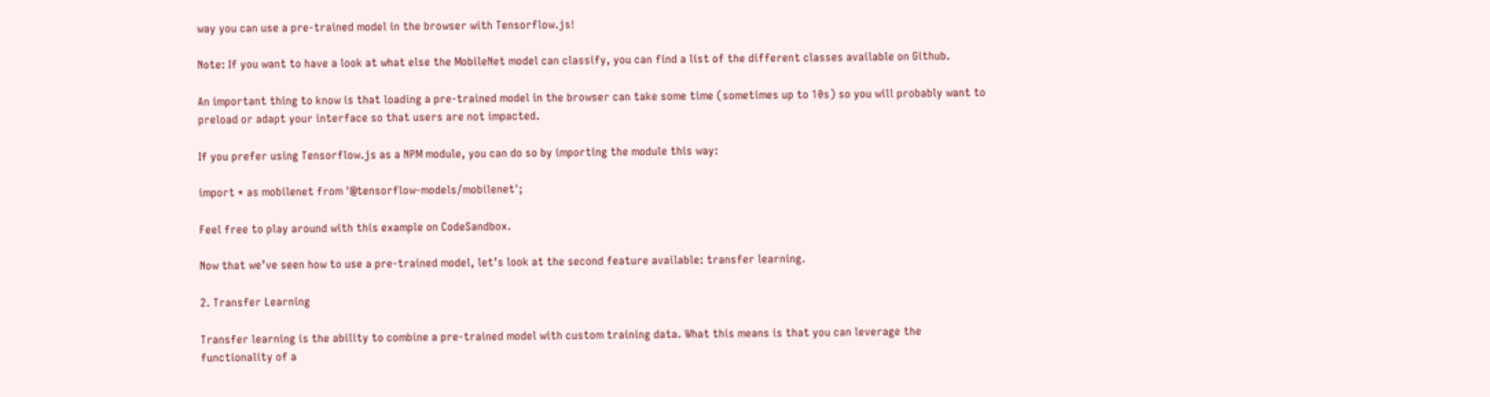way you can use a pre-trained model in the browser with Tensorflow.js!

Note: If you want to have a look at what else the MobileNet model can classify, you can find a list of the different classes available on Github.

An important thing to know is that loading a pre-trained model in the browser can take some time (sometimes up to 10s) so you will probably want to preload or adapt your interface so that users are not impacted.

If you prefer using Tensorflow.js as a NPM module, you can do so by importing the module this way:

import * as mobilenet from '@tensorflow-models/mobilenet';

Feel free to play around with this example on CodeSandbox.

Now that we’ve seen how to use a pre-trained model, let’s look at the second feature available: transfer learning.

2. Transfer Learning

Transfer learning is the ability to combine a pre-trained model with custom training data. What this means is that you can leverage the functionality of a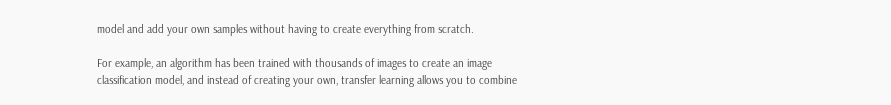model and add your own samples without having to create everything from scratch.

For example, an algorithm has been trained with thousands of images to create an image classification model, and instead of creating your own, transfer learning allows you to combine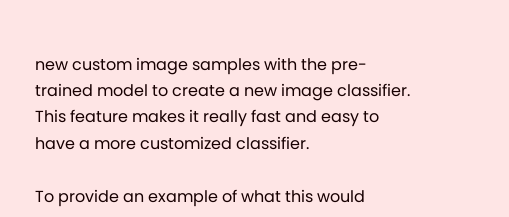new custom image samples with the pre-trained model to create a new image classifier. This feature makes it really fast and easy to have a more customized classifier.

To provide an example of what this would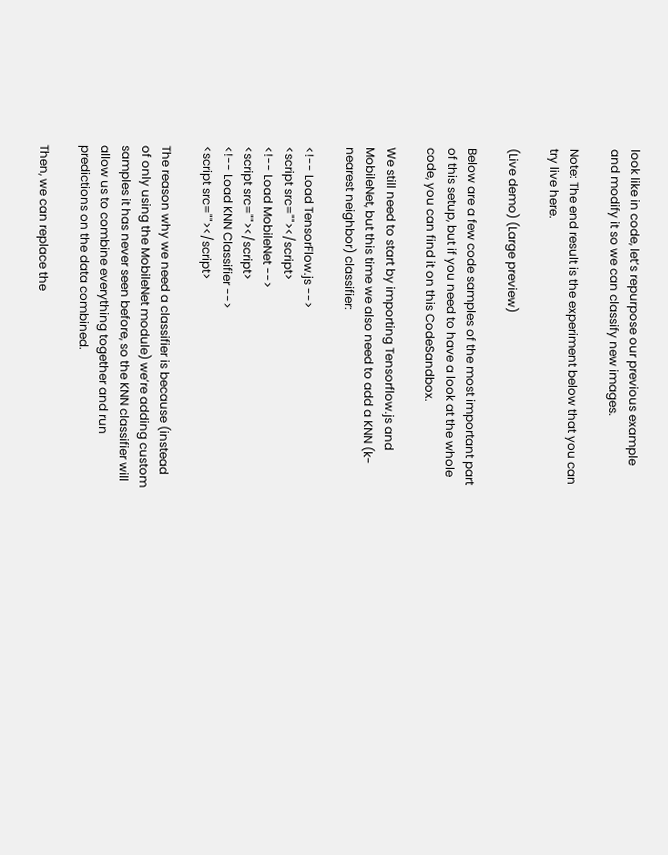look like in code, let’s repurpose our previous example and modify it so we can classify new images.

Note: The end result is the experiment below that you can try live here.

(Live demo) (Large preview)

Below are a few code samples of the most important part of this setup, but if you need to have a look at the whole code, you can find it on this CodeSandbox.

We still need to start by importing Tensorflow.js and MobileNet, but this time we also need to add a KNN (k-nearest neighbor) classifier:

<!-- Load TensorFlow.js -->
<script src=""></script>
<!-- Load MobileNet -->
<script src=""></script>
<!-- Load KNN Classifier -->
<script src=""></script>

The reason why we need a classifier is because (instead of only using the MobileNet module) we’re adding custom samples it has never seen before, so the KNN classifier will allow us to combine everything together and run predictions on the data combined.

Then, we can replace the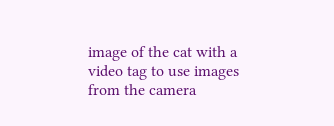image of the cat with a video tag to use images from the camera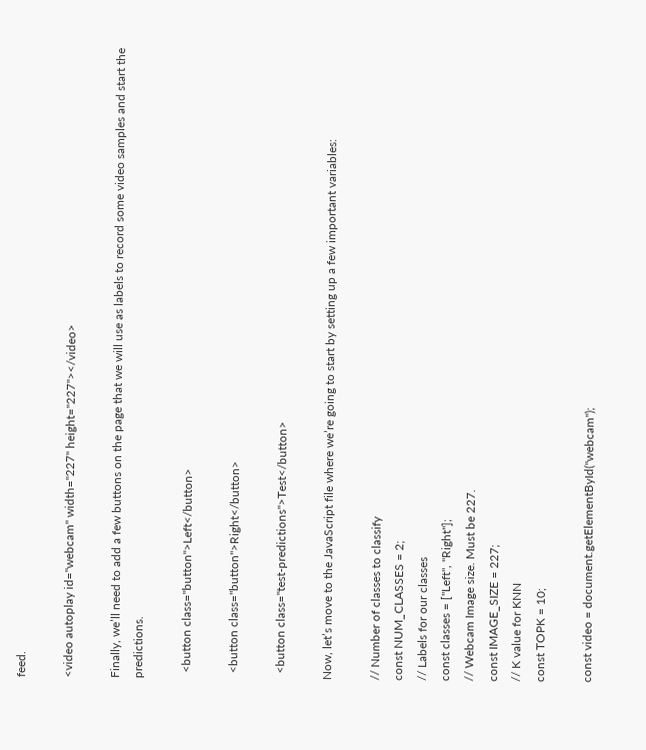feed.

<video autoplay id="webcam" width="227" height="227"></video>

Finally, we’ll need to add a few buttons on the page that we will use as labels to record some video samples and start the predictions.

  <button class="button">Left</button>

  <button class="button">Right</button>

  <button class="test-predictions">Test</button>

Now, let’s move to the JavaScript file where we’re going to start by setting up a few important variables:

// Number of classes to classify
const NUM_CLASSES = 2;
// Labels for our classes
const classes = ["Left", "Right"];
// Webcam Image size. Must be 227.
const IMAGE_SIZE = 227;
// K value for KNN
const TOPK = 10;

const video = document.getElementById("webcam");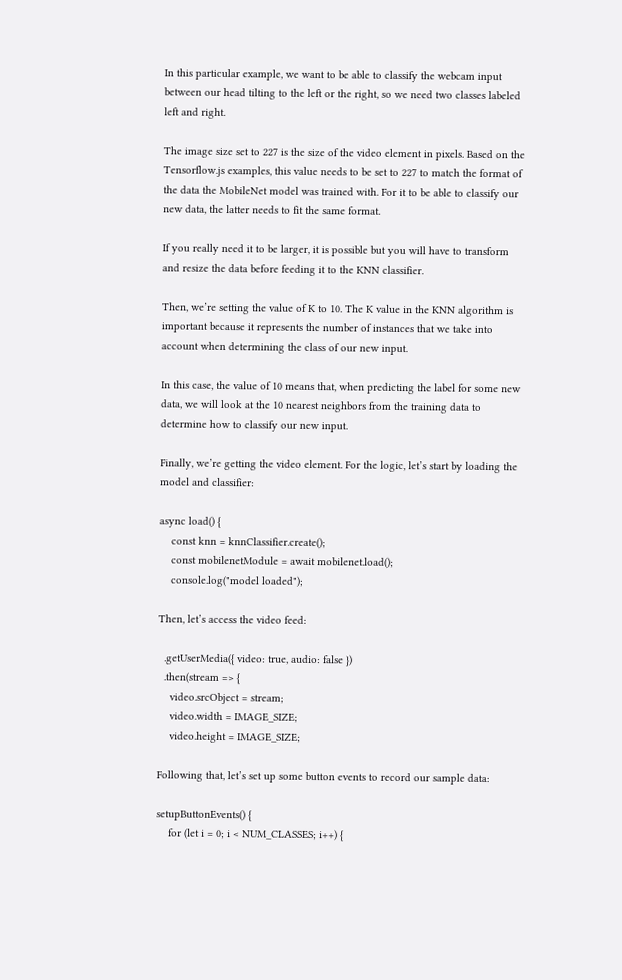In this particular example, we want to be able to classify the webcam input between our head tilting to the left or the right, so we need two classes labeled left and right.

The image size set to 227 is the size of the video element in pixels. Based on the Tensorflow.js examples, this value needs to be set to 227 to match the format of the data the MobileNet model was trained with. For it to be able to classify our new data, the latter needs to fit the same format.

If you really need it to be larger, it is possible but you will have to transform and resize the data before feeding it to the KNN classifier.

Then, we’re setting the value of K to 10. The K value in the KNN algorithm is important because it represents the number of instances that we take into account when determining the class of our new input.

In this case, the value of 10 means that, when predicting the label for some new data, we will look at the 10 nearest neighbors from the training data to determine how to classify our new input.

Finally, we’re getting the video element. For the logic, let’s start by loading the model and classifier:

async load() {
    const knn = knnClassifier.create();
    const mobilenetModule = await mobilenet.load();
    console.log("model loaded");

Then, let’s access the video feed:

  .getUserMedia({ video: true, audio: false })
  .then(stream => {
    video.srcObject = stream;
    video.width = IMAGE_SIZE;
    video.height = IMAGE_SIZE;

Following that, let’s set up some button events to record our sample data:

setupButtonEvents() {
    for (let i = 0; i < NUM_CLASSES; i++) {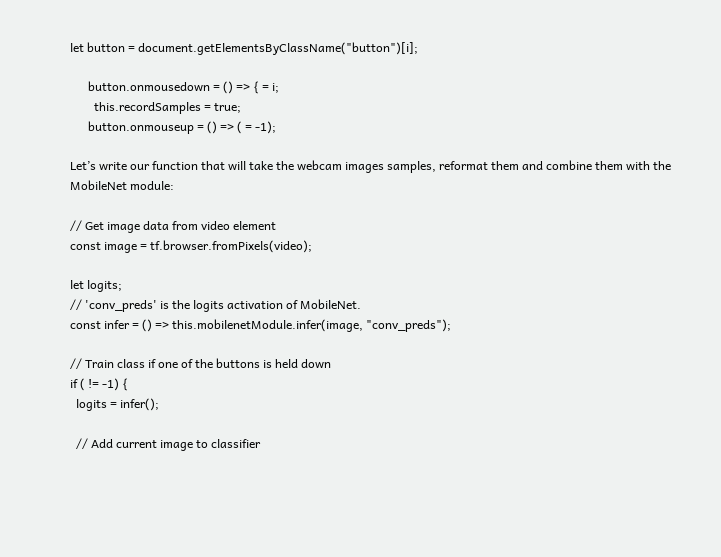let button = document.getElementsByClassName("button")[i];

      button.onmousedown = () => { = i;
        this.recordSamples = true;
      button.onmouseup = () => ( = -1);

Let’s write our function that will take the webcam images samples, reformat them and combine them with the MobileNet module:

// Get image data from video element
const image = tf.browser.fromPixels(video);

let logits;
// 'conv_preds' is the logits activation of MobileNet.
const infer = () => this.mobilenetModule.infer(image, "conv_preds");

// Train class if one of the buttons is held down
if ( != -1) {
  logits = infer();

  // Add current image to classifier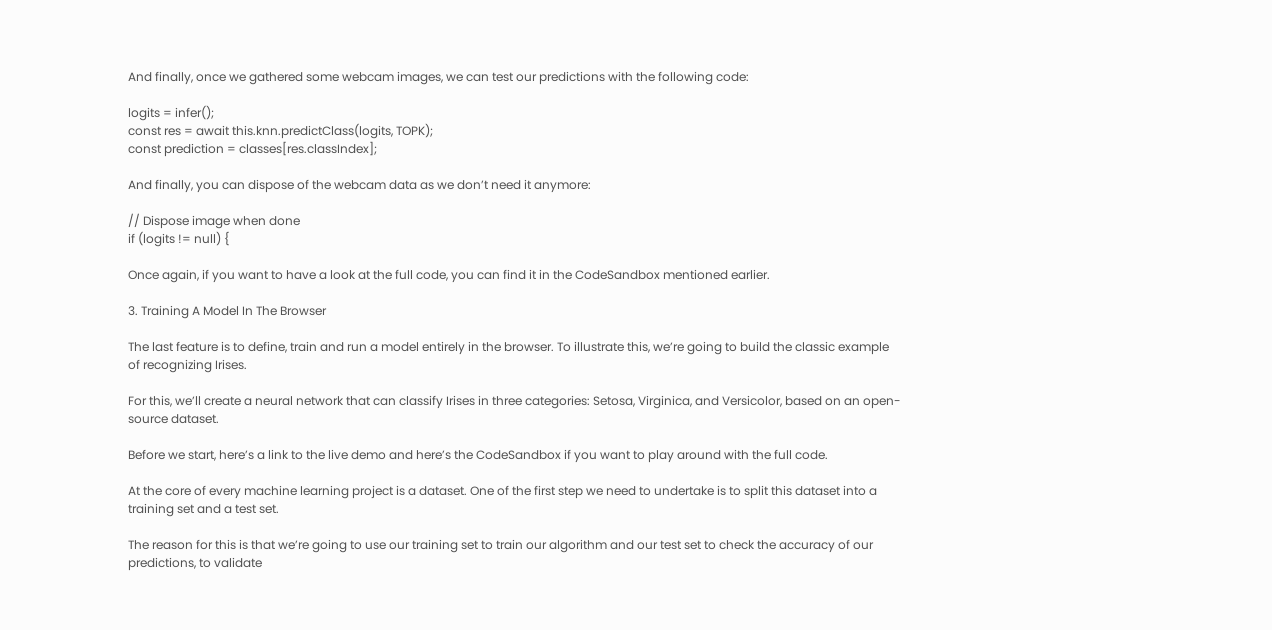And finally, once we gathered some webcam images, we can test our predictions with the following code:

logits = infer();
const res = await this.knn.predictClass(logits, TOPK);
const prediction = classes[res.classIndex];

And finally, you can dispose of the webcam data as we don’t need it anymore:

// Dispose image when done
if (logits != null) {

Once again, if you want to have a look at the full code, you can find it in the CodeSandbox mentioned earlier.

3. Training A Model In The Browser

The last feature is to define, train and run a model entirely in the browser. To illustrate this, we’re going to build the classic example of recognizing Irises.

For this, we’ll create a neural network that can classify Irises in three categories: Setosa, Virginica, and Versicolor, based on an open-source dataset.

Before we start, here’s a link to the live demo and here’s the CodeSandbox if you want to play around with the full code.

At the core of every machine learning project is a dataset. One of the first step we need to undertake is to split this dataset into a training set and a test set.

The reason for this is that we’re going to use our training set to train our algorithm and our test set to check the accuracy of our predictions, to validate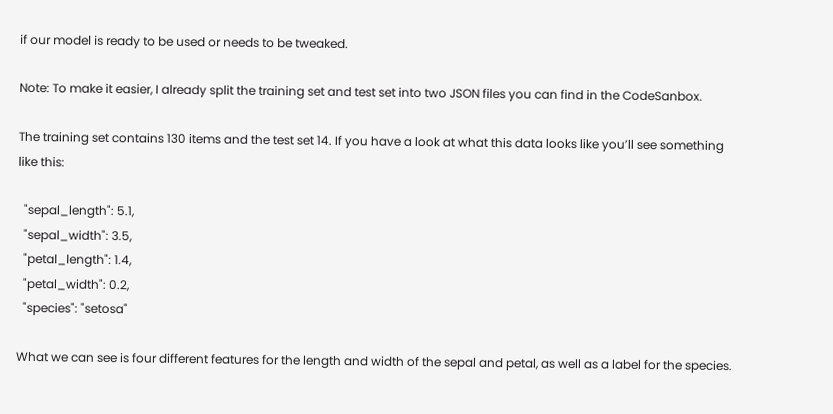if our model is ready to be used or needs to be tweaked.

Note: To make it easier, I already split the training set and test set into two JSON files you can find in the CodeSanbox.

The training set contains 130 items and the test set 14. If you have a look at what this data looks like you’ll see something like this:

  "sepal_length": 5.1,
  "sepal_width": 3.5,
  "petal_length": 1.4,
  "petal_width": 0.2,
  "species": "setosa"

What we can see is four different features for the length and width of the sepal and petal, as well as a label for the species.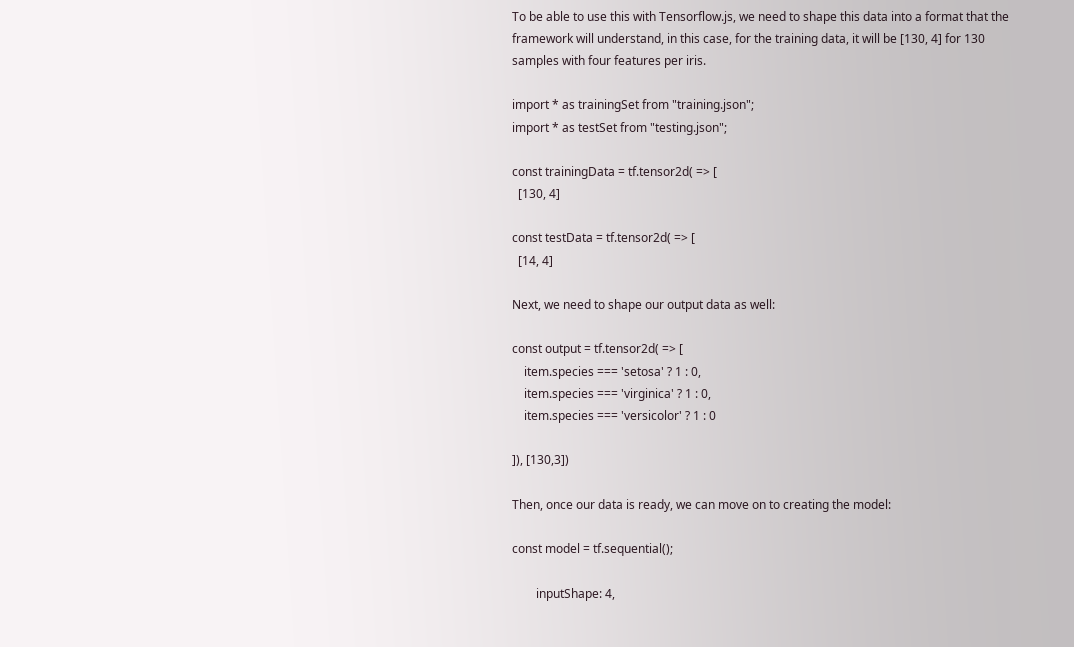To be able to use this with Tensorflow.js, we need to shape this data into a format that the framework will understand, in this case, for the training data, it will be [130, 4] for 130 samples with four features per iris.

import * as trainingSet from "training.json";
import * as testSet from "testing.json";

const trainingData = tf.tensor2d( => [
  [130, 4]

const testData = tf.tensor2d( => [
  [14, 4]

Next, we need to shape our output data as well:

const output = tf.tensor2d( => [
    item.species === 'setosa' ? 1 : 0,
    item.species === 'virginica' ? 1 : 0,
    item.species === 'versicolor' ? 1 : 0

]), [130,3])

Then, once our data is ready, we can move on to creating the model:

const model = tf.sequential();

        inputShape: 4,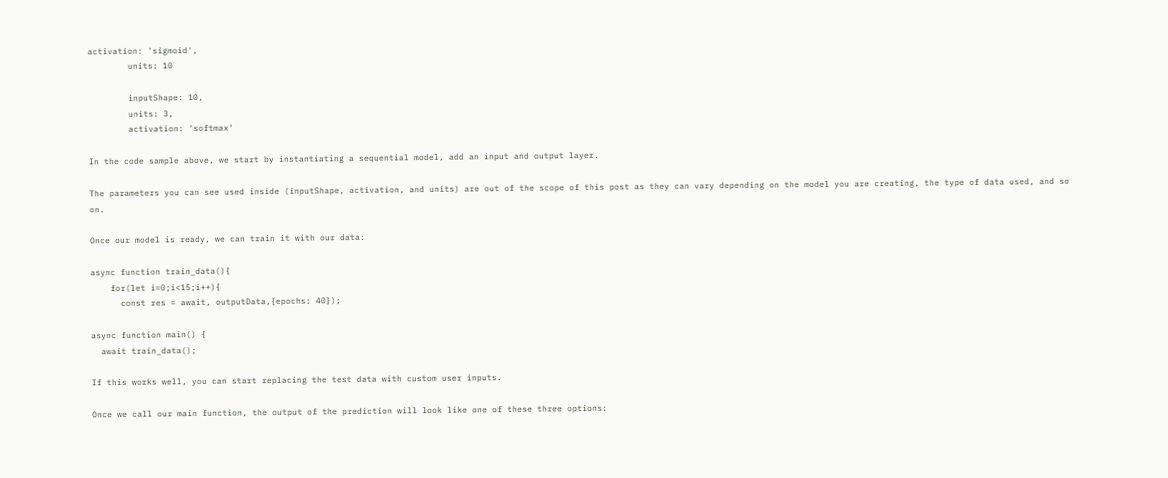activation: 'sigmoid',
        units: 10

        inputShape: 10,
        units: 3,
        activation: 'softmax'

In the code sample above, we start by instantiating a sequential model, add an input and output layer.

The parameters you can see used inside (inputShape, activation, and units) are out of the scope of this post as they can vary depending on the model you are creating, the type of data used, and so on.

Once our model is ready, we can train it with our data:

async function train_data(){
    for(let i=0;i<15;i++){
      const res = await, outputData,{epochs: 40});

async function main() {
  await train_data();

If this works well, you can start replacing the test data with custom user inputs.

Once we call our main function, the output of the prediction will look like one of these three options: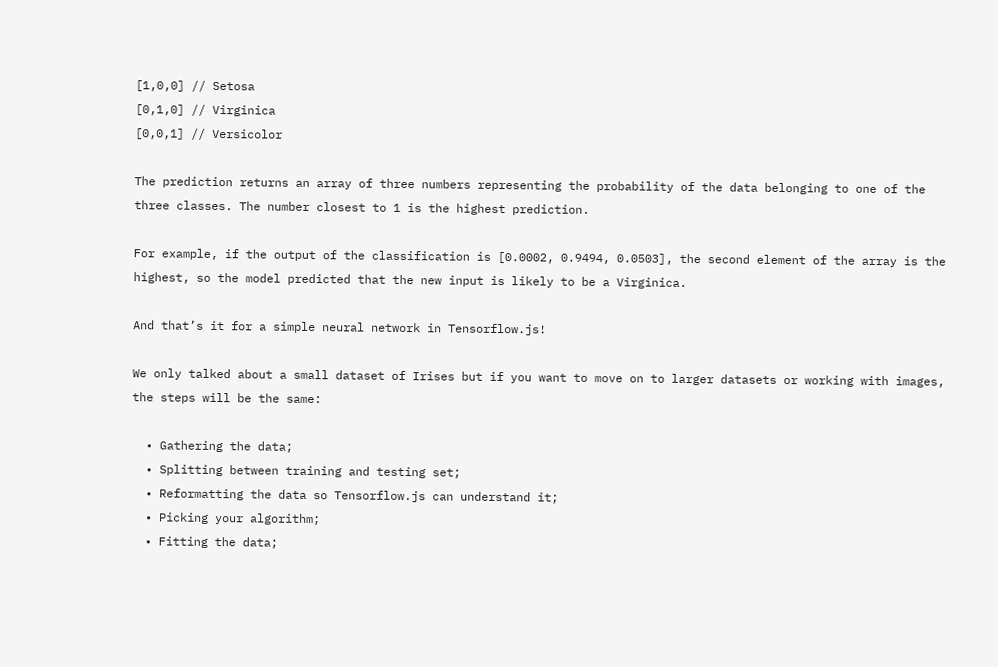[1,0,0] // Setosa
[0,1,0] // Virginica
[0,0,1] // Versicolor

The prediction returns an array of three numbers representing the probability of the data belonging to one of the three classes. The number closest to 1 is the highest prediction.

For example, if the output of the classification is [0.0002, 0.9494, 0.0503], the second element of the array is the highest, so the model predicted that the new input is likely to be a Virginica.

And that’s it for a simple neural network in Tensorflow.js!

We only talked about a small dataset of Irises but if you want to move on to larger datasets or working with images, the steps will be the same:

  • Gathering the data;
  • Splitting between training and testing set;
  • Reformatting the data so Tensorflow.js can understand it;
  • Picking your algorithm;
  • Fitting the data;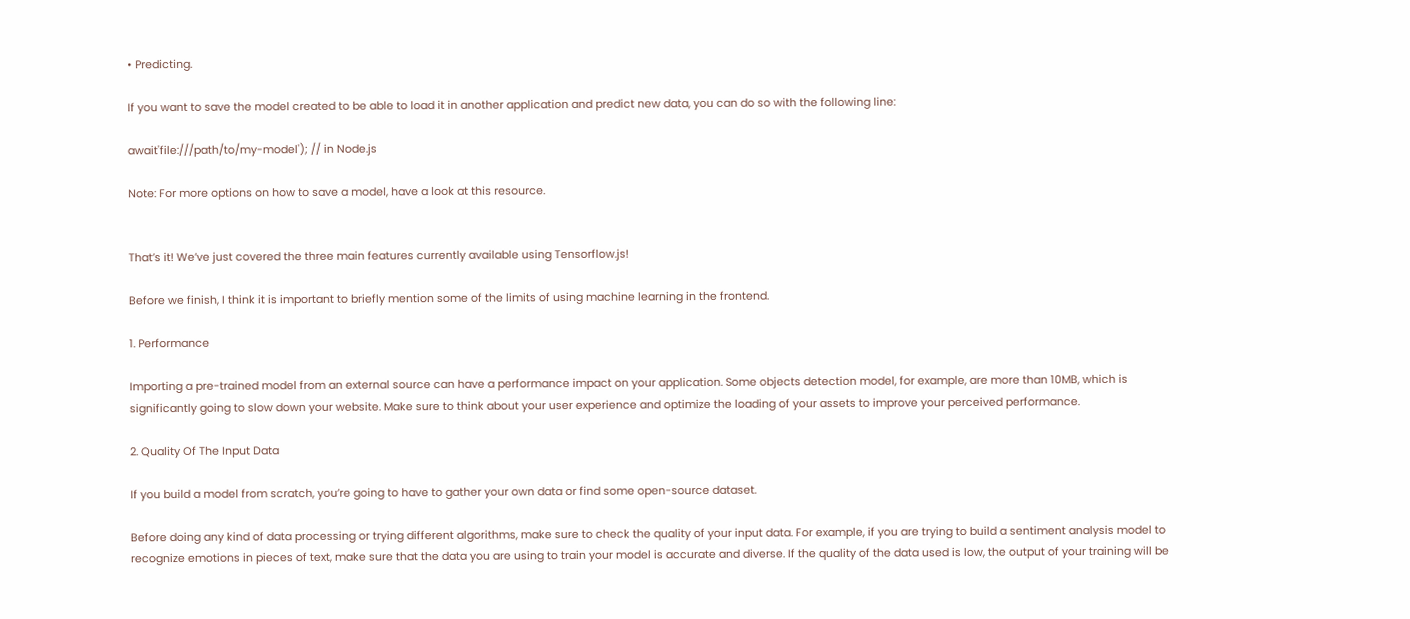• Predicting.

If you want to save the model created to be able to load it in another application and predict new data, you can do so with the following line:

await'file:///path/to/my-model'); // in Node.js

Note: For more options on how to save a model, have a look at this resource.


That’s it! We’ve just covered the three main features currently available using Tensorflow.js!

Before we finish, I think it is important to briefly mention some of the limits of using machine learning in the frontend.

1. Performance

Importing a pre-trained model from an external source can have a performance impact on your application. Some objects detection model, for example, are more than 10MB, which is significantly going to slow down your website. Make sure to think about your user experience and optimize the loading of your assets to improve your perceived performance.

2. Quality Of The Input Data

If you build a model from scratch, you’re going to have to gather your own data or find some open-source dataset.

Before doing any kind of data processing or trying different algorithms, make sure to check the quality of your input data. For example, if you are trying to build a sentiment analysis model to recognize emotions in pieces of text, make sure that the data you are using to train your model is accurate and diverse. If the quality of the data used is low, the output of your training will be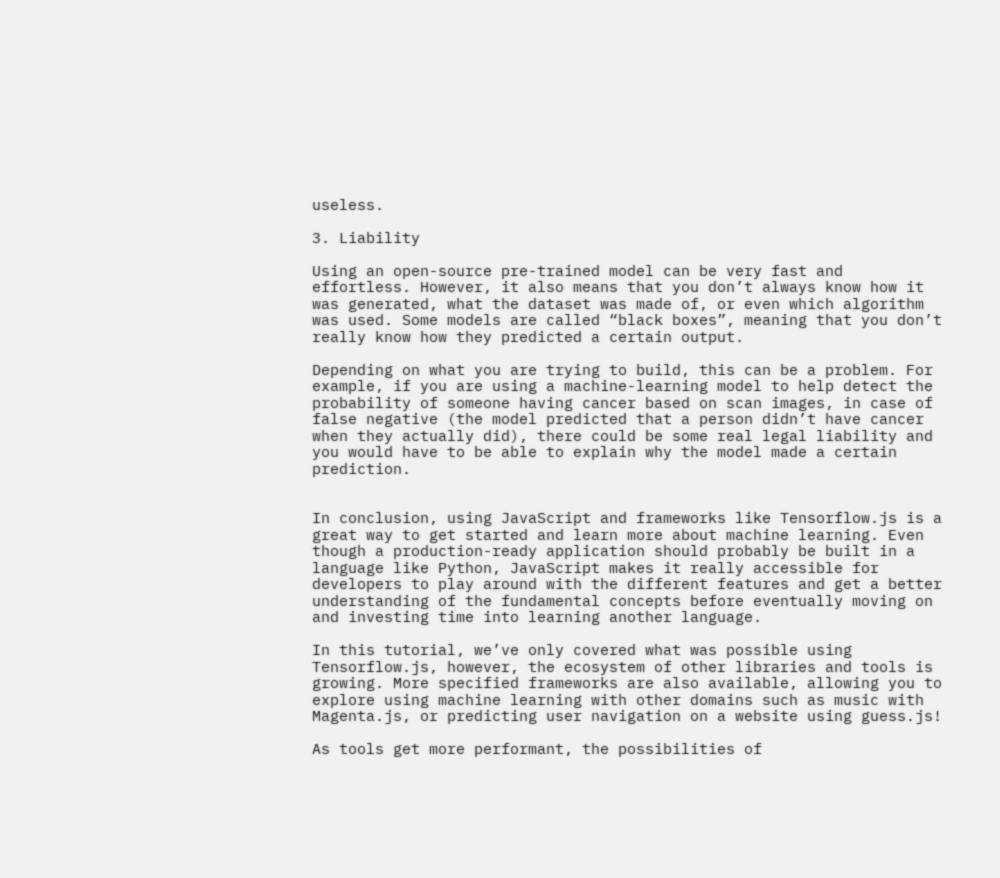useless.

3. Liability

Using an open-source pre-trained model can be very fast and effortless. However, it also means that you don’t always know how it was generated, what the dataset was made of, or even which algorithm was used. Some models are called “black boxes”, meaning that you don’t really know how they predicted a certain output.

Depending on what you are trying to build, this can be a problem. For example, if you are using a machine-learning model to help detect the probability of someone having cancer based on scan images, in case of false negative (the model predicted that a person didn’t have cancer when they actually did), there could be some real legal liability and you would have to be able to explain why the model made a certain prediction.


In conclusion, using JavaScript and frameworks like Tensorflow.js is a great way to get started and learn more about machine learning. Even though a production-ready application should probably be built in a language like Python, JavaScript makes it really accessible for developers to play around with the different features and get a better understanding of the fundamental concepts before eventually moving on and investing time into learning another language.

In this tutorial, we’ve only covered what was possible using Tensorflow.js, however, the ecosystem of other libraries and tools is growing. More specified frameworks are also available, allowing you to explore using machine learning with other domains such as music with Magenta.js, or predicting user navigation on a website using guess.js!

As tools get more performant, the possibilities of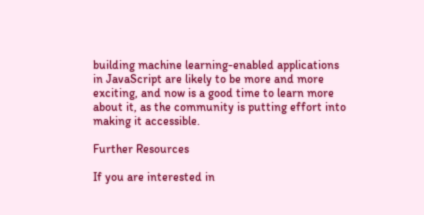building machine learning-enabled applications in JavaScript are likely to be more and more exciting, and now is a good time to learn more about it, as the community is putting effort into making it accessible.

Further Resources

If you are interested in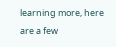learning more, here are a few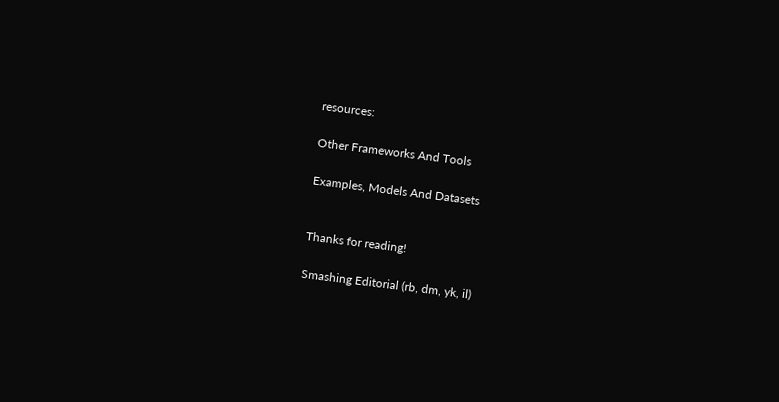resources:

Other Frameworks And Tools

Examples, Models And Datasets


Thanks for reading!

Smashing Editorial (rb, dm, yk, il)